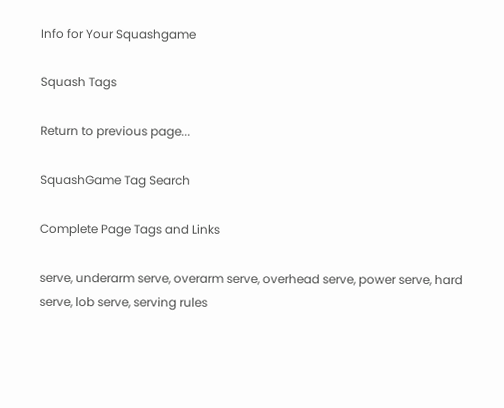Info for Your Squashgame

Squash Tags

Return to previous page...

SquashGame Tag Search

Complete Page Tags and Links

serve, underarm serve, overarm serve, overhead serve, power serve, hard serve, lob serve, serving rules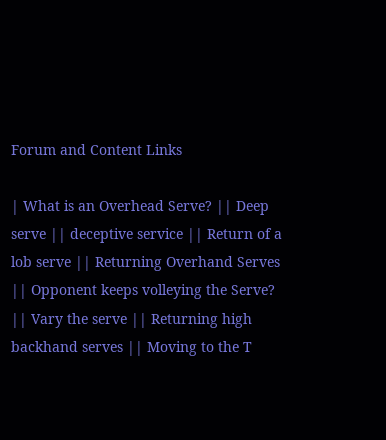Forum and Content Links

| What is an Overhead Serve? || Deep serve || deceptive service || Return of a lob serve || Returning Overhand Serves || Opponent keeps volleying the Serve? || Vary the serve || Returning high backhand serves || Moving to the T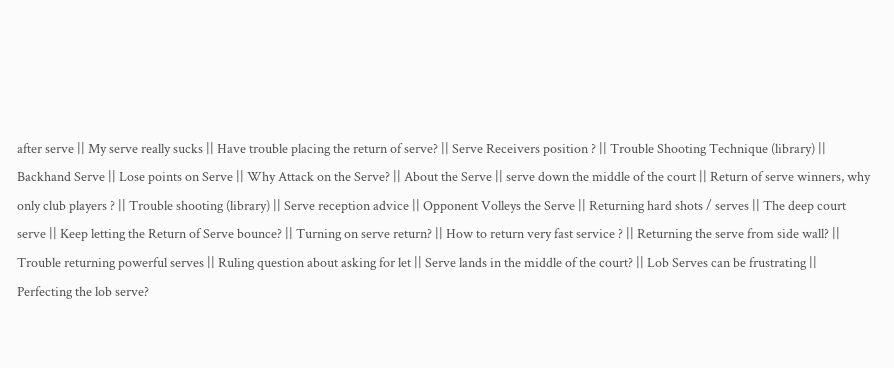after serve || My serve really sucks || Have trouble placing the return of serve? || Serve Receivers position ? || Trouble Shooting Technique (library) || Backhand Serve || Lose points on Serve || Why Attack on the Serve? || About the Serve || serve down the middle of the court || Return of serve winners, why only club players ? || Trouble shooting (library) || Serve reception advice || Opponent Volleys the Serve || Returning hard shots / serves || The deep court serve || Keep letting the Return of Serve bounce? || Turning on serve return? || How to return very fast service ? || Returning the serve from side wall? || Trouble returning powerful serves || Ruling question about asking for let || Serve lands in the middle of the court? || Lob Serves can be frustrating || Perfecting the lob serve?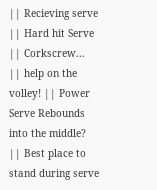|| Recieving serve || Hard hit Serve || Corkscrew... || help on the volley! || Power Serve Rebounds into the middle? || Best place to stand during serve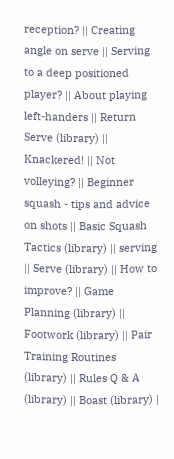reception? || Creating angle on serve || Serving to a deep positioned player? || About playing left-handers || Return Serve (library) || Knackered! || Not volleying? || Beginner squash - tips and advice on shots || Basic Squash Tactics (library) || serving || Serve (library) || How to improve? || Game Planning (library) || Footwork (library) || Pair Training Routines (library) || Rules Q & A (library) || Boast (library) |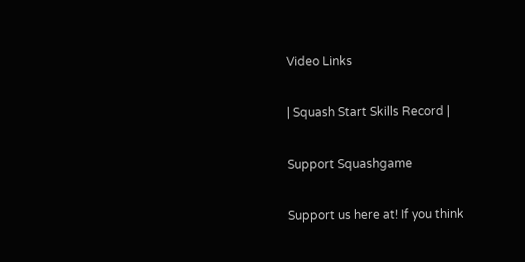Video Links

| Squash Start Skills Record |

Support Squashgame

Support us here at! If you think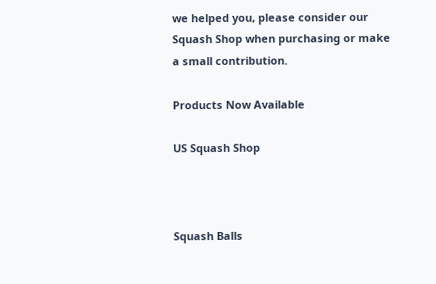we helped you, please consider our Squash Shop when purchasing or make a small contribution.

Products Now Available

US Squash Shop



Squash Balls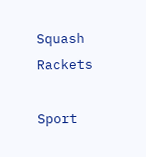Squash Rackets

Sport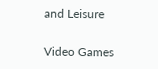and Leisure

Video Games